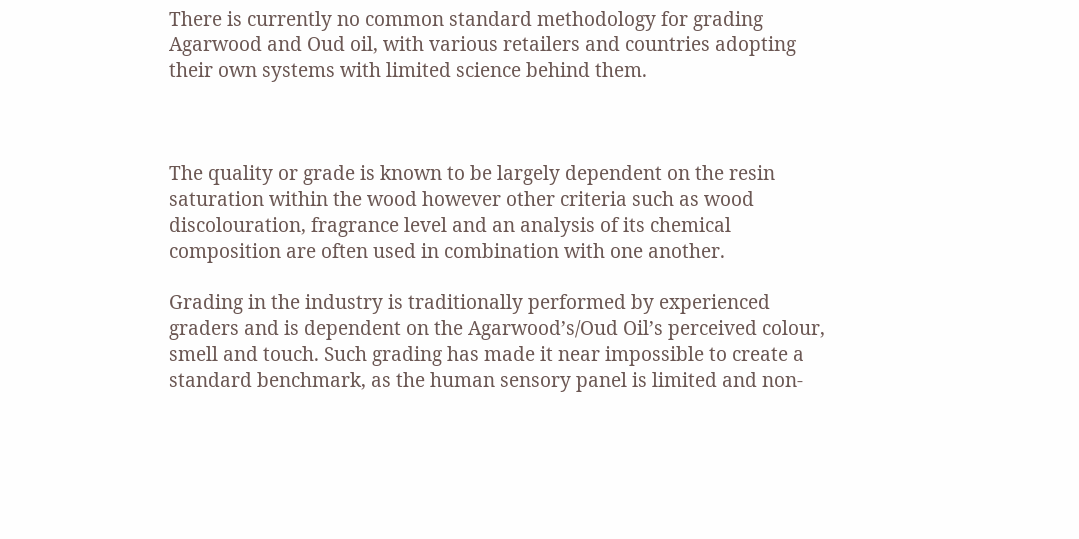There is currently no common standard methodology for grading Agarwood and Oud oil, with various retailers and countries adopting their own systems with limited science behind them.



The quality or grade is known to be largely dependent on the resin saturation within the wood however other criteria such as wood discolouration, fragrance level and an analysis of its chemical composition are often used in combination with one another.

Grading in the industry is traditionally performed by experienced graders and is dependent on the Agarwood’s/Oud Oil’s perceived colour, smell and touch. Such grading has made it near impossible to create a standard benchmark, as the human sensory panel is limited and non-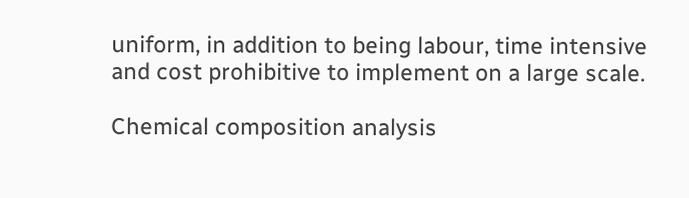uniform, in addition to being labour, time intensive and cost prohibitive to implement on a large scale.

Chemical composition analysis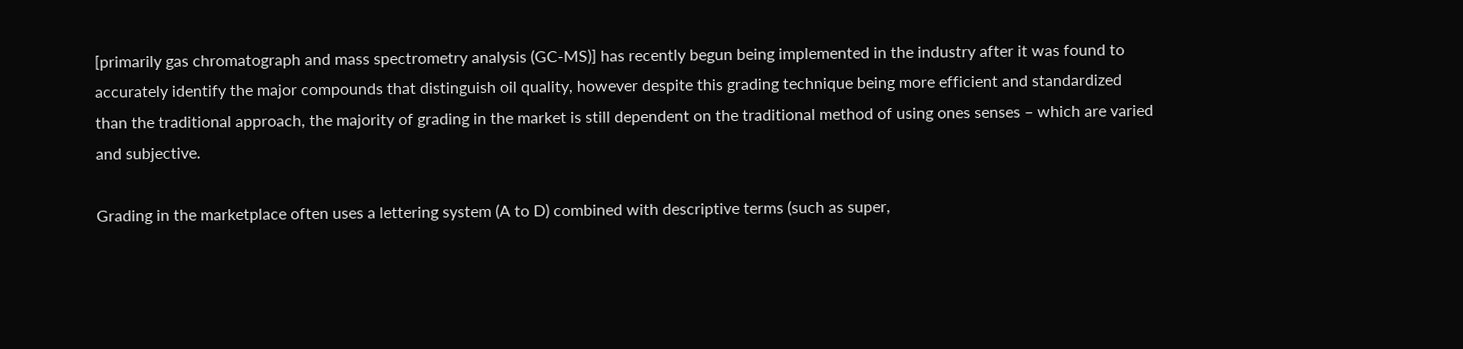[primarily gas chromatograph and mass spectrometry analysis (GC-MS)] has recently begun being implemented in the industry after it was found to accurately identify the major compounds that distinguish oil quality, however despite this grading technique being more efficient and standardized than the traditional approach, the majority of grading in the market is still dependent on the traditional method of using ones senses – which are varied and subjective.

Grading in the marketplace often uses a lettering system (A to D) combined with descriptive terms (such as super,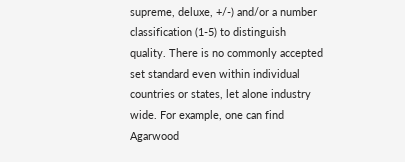supreme, deluxe, +/-) and/or a number classification (1-5) to distinguish quality. There is no commonly accepted set standard even within individual countries or states, let alone industry wide. For example, one can find Agarwood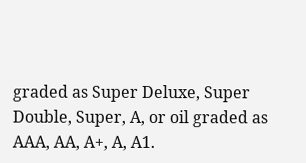graded as Super Deluxe, Super Double, Super, A, or oil graded as AAA, AA, A+, A, A1.